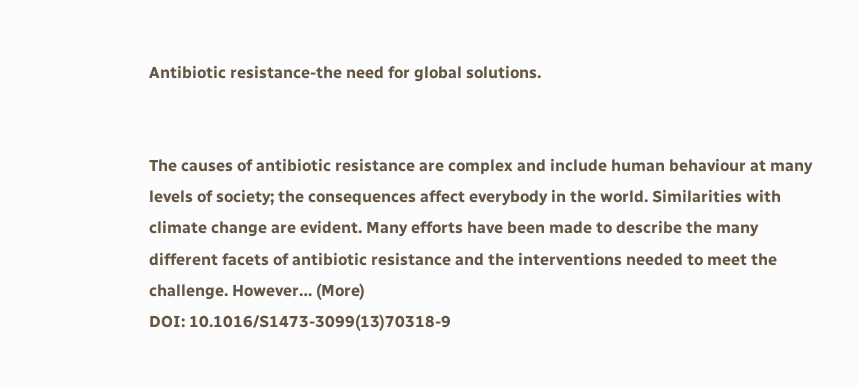Antibiotic resistance-the need for global solutions.


The causes of antibiotic resistance are complex and include human behaviour at many levels of society; the consequences affect everybody in the world. Similarities with climate change are evident. Many efforts have been made to describe the many different facets of antibiotic resistance and the interventions needed to meet the challenge. However… (More)
DOI: 10.1016/S1473-3099(13)70318-9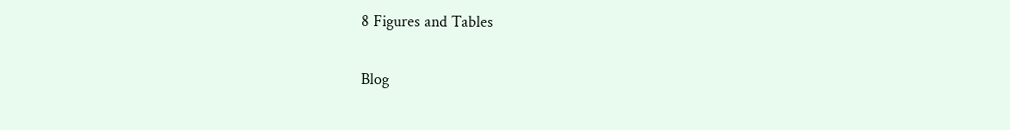8 Figures and Tables

Blog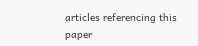articles referencing this paper